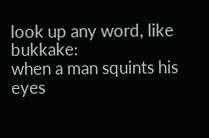look up any word, like bukkake:
when a man squints his eyes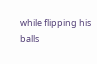while flipping his balls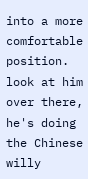into a more comfortable position.
look at him over there, he's doing the Chinese willy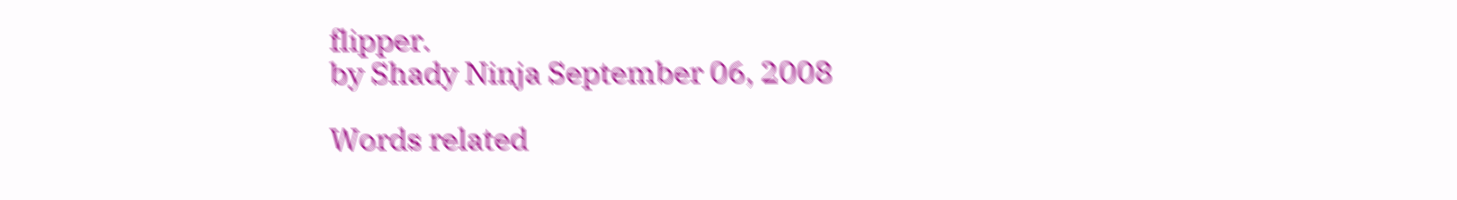flipper.
by Shady Ninja September 06, 2008

Words related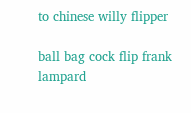to chinese willy flipper

ball bag cock flip frank lampard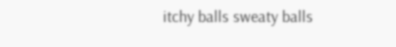itchy balls sweaty balls